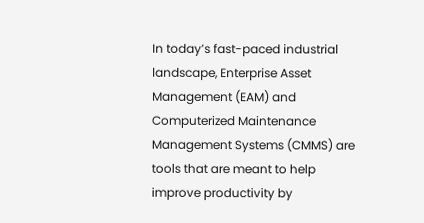In today’s fast-paced industrial landscape, Enterprise Asset Management (EAM) and Computerized Maintenance Management Systems (CMMS) are tools that are meant to help improve productivity by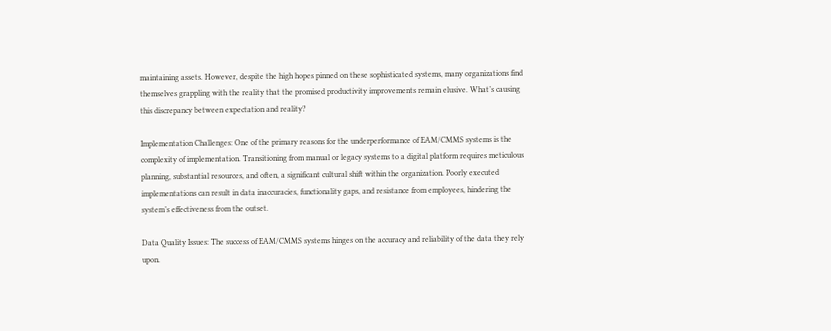maintaining assets. However, despite the high hopes pinned on these sophisticated systems, many organizations find themselves grappling with the reality that the promised productivity improvements remain elusive. What’s causing this discrepancy between expectation and reality?

Implementation Challenges: One of the primary reasons for the underperformance of EAM/CMMS systems is the complexity of implementation. Transitioning from manual or legacy systems to a digital platform requires meticulous planning, substantial resources, and often, a significant cultural shift within the organization. Poorly executed implementations can result in data inaccuracies, functionality gaps, and resistance from employees, hindering the system’s effectiveness from the outset.

Data Quality Issues: The success of EAM/CMMS systems hinges on the accuracy and reliability of the data they rely upon.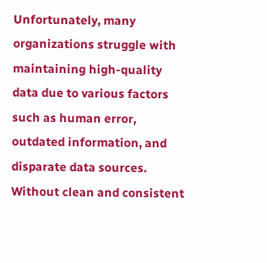Unfortunately, many organizations struggle with maintaining high-quality data due to various factors such as human error, outdated information, and disparate data sources. Without clean and consistent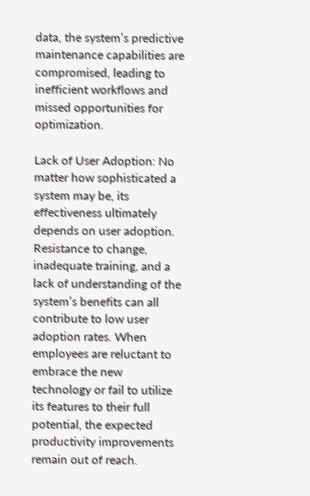data, the system’s predictive maintenance capabilities are compromised, leading to inefficient workflows and missed opportunities for optimization.

Lack of User Adoption: No matter how sophisticated a system may be, its effectiveness ultimately depends on user adoption. Resistance to change, inadequate training, and a lack of understanding of the system’s benefits can all contribute to low user adoption rates. When employees are reluctant to embrace the new technology or fail to utilize its features to their full potential, the expected productivity improvements remain out of reach.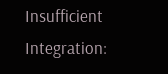Insufficient Integration: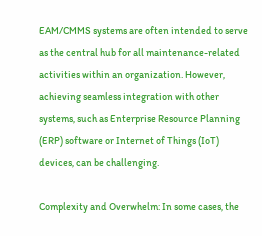EAM/CMMS systems are often intended to serve as the central hub for all maintenance-related activities within an organization. However, achieving seamless integration with other systems, such as Enterprise Resource Planning (ERP) software or Internet of Things (IoT) devices, can be challenging.

Complexity and Overwhelm: In some cases, the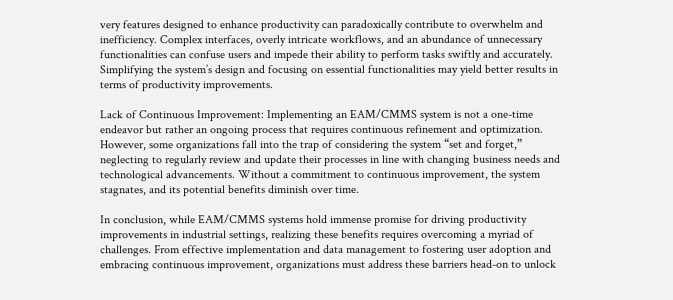very features designed to enhance productivity can paradoxically contribute to overwhelm and inefficiency. Complex interfaces, overly intricate workflows, and an abundance of unnecessary functionalities can confuse users and impede their ability to perform tasks swiftly and accurately. Simplifying the system’s design and focusing on essential functionalities may yield better results in terms of productivity improvements.

Lack of Continuous Improvement: Implementing an EAM/CMMS system is not a one-time endeavor but rather an ongoing process that requires continuous refinement and optimization. However, some organizations fall into the trap of considering the system “set and forget,” neglecting to regularly review and update their processes in line with changing business needs and technological advancements. Without a commitment to continuous improvement, the system stagnates, and its potential benefits diminish over time.

In conclusion, while EAM/CMMS systems hold immense promise for driving productivity improvements in industrial settings, realizing these benefits requires overcoming a myriad of challenges. From effective implementation and data management to fostering user adoption and embracing continuous improvement, organizations must address these barriers head-on to unlock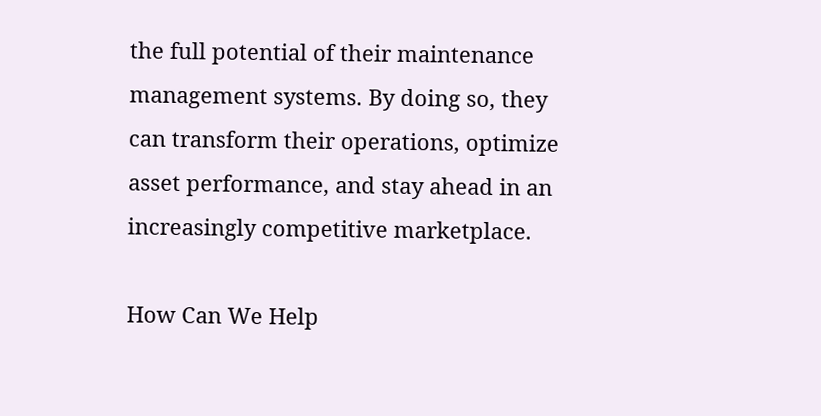the full potential of their maintenance management systems. By doing so, they can transform their operations, optimize asset performance, and stay ahead in an increasingly competitive marketplace.

How Can We Help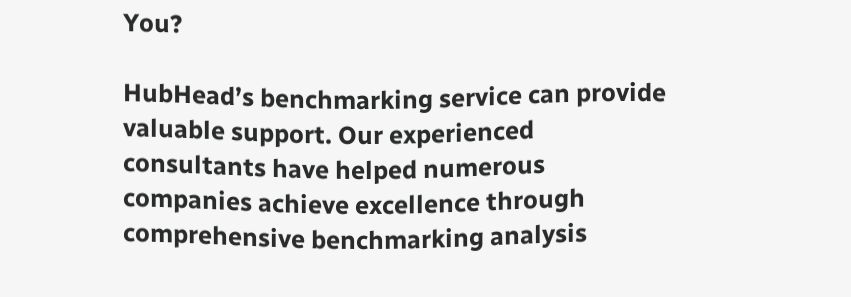You?

HubHead’s benchmarking service can provide valuable support. Our experienced consultants have helped numerous companies achieve excellence through comprehensive benchmarking analysis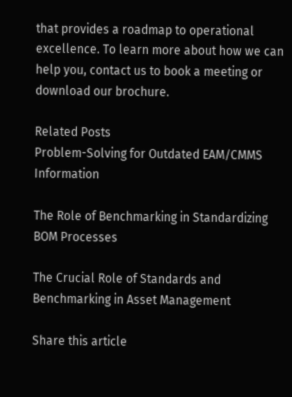that provides a roadmap to operational excellence. To learn more about how we can help you, contact us to book a meeting or download our brochure.

Related Posts
Problem-Solving for Outdated EAM/CMMS Information

The Role of Benchmarking in Standardizing BOM Processes

The Crucial Role of Standards and Benchmarking in Asset Management

Share this article